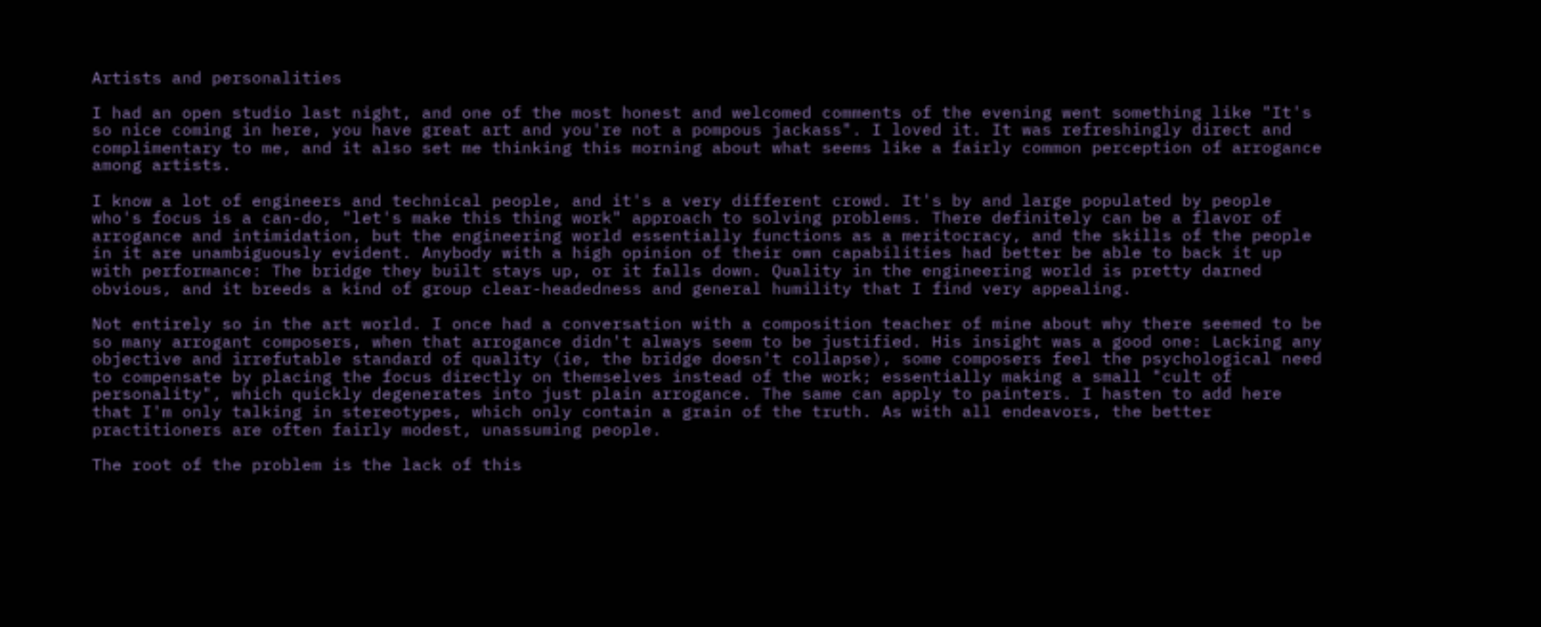Artists and personalities

I had an open studio last night, and one of the most honest and welcomed comments of the evening went something like "It's so nice coming in here, you have great art and you're not a pompous jackass". I loved it. It was refreshingly direct and complimentary to me, and it also set me thinking this morning about what seems like a fairly common perception of arrogance among artists.

I know a lot of engineers and technical people, and it's a very different crowd. It's by and large populated by people who's focus is a can-do, "let's make this thing work" approach to solving problems. There definitely can be a flavor of arrogance and intimidation, but the engineering world essentially functions as a meritocracy, and the skills of the people in it are unambiguously evident. Anybody with a high opinion of their own capabilities had better be able to back it up with performance: The bridge they built stays up, or it falls down. Quality in the engineering world is pretty darned obvious, and it breeds a kind of group clear-headedness and general humility that I find very appealing.

Not entirely so in the art world. I once had a conversation with a composition teacher of mine about why there seemed to be so many arrogant composers, when that arrogance didn't always seem to be justified. His insight was a good one: Lacking any objective and irrefutable standard of quality (ie, the bridge doesn't collapse), some composers feel the psychological need to compensate by placing the focus directly on themselves instead of the work; essentially making a small "cult of personality", which quickly degenerates into just plain arrogance. The same can apply to painters. I hasten to add here that I'm only talking in stereotypes, which only contain a grain of the truth. As with all endeavors, the better practitioners are often fairly modest, unassuming people.

The root of the problem is the lack of this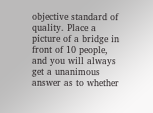objective standard of quality. Place a picture of a bridge in front of 10 people, and you will always get a unanimous answer as to whether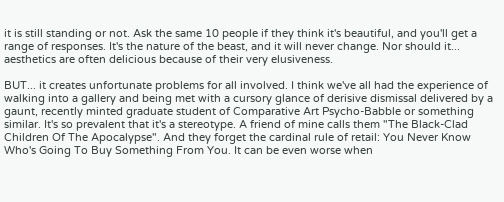it is still standing or not. Ask the same 10 people if they think it's beautiful, and you'll get a range of responses. It's the nature of the beast, and it will never change. Nor should it... aesthetics are often delicious because of their very elusiveness.

BUT... it creates unfortunate problems for all involved. I think we've all had the experience of walking into a gallery and being met with a cursory glance of derisive dismissal delivered by a gaunt, recently minted graduate student of Comparative Art Psycho-Babble or something similar. It's so prevalent that it's a stereotype. A friend of mine calls them "The Black-Clad Children Of The Apocalypse". And they forget the cardinal rule of retail: You Never Know Who's Going To Buy Something From You. It can be even worse when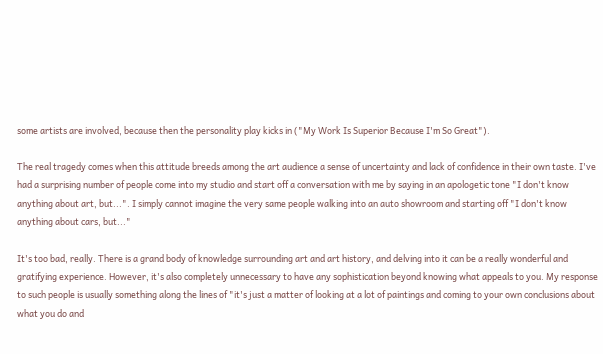some artists are involved, because then the personality play kicks in ("My Work Is Superior Because I'm So Great").

The real tragedy comes when this attitude breeds among the art audience a sense of uncertainty and lack of confidence in their own taste. I've had a surprising number of people come into my studio and start off a conversation with me by saying in an apologetic tone "I don't know anything about art, but...". I simply cannot imagine the very same people walking into an auto showroom and starting off "I don't know anything about cars, but..."

It's too bad, really. There is a grand body of knowledge surrounding art and art history, and delving into it can be a really wonderful and gratifying experience. However, it's also completely unnecessary to have any sophistication beyond knowing what appeals to you. My response to such people is usually something along the lines of "it's just a matter of looking at a lot of paintings and coming to your own conclusions about what you do and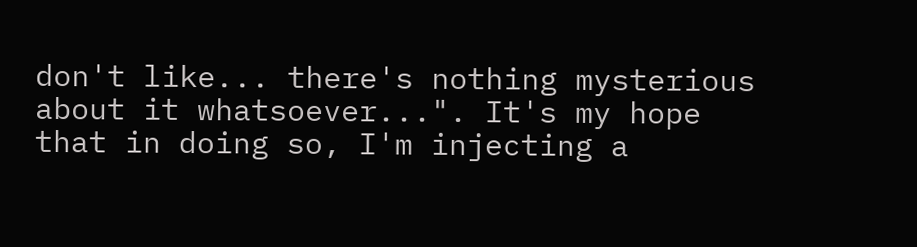don't like... there's nothing mysterious about it whatsoever...". It's my hope that in doing so, I'm injecting a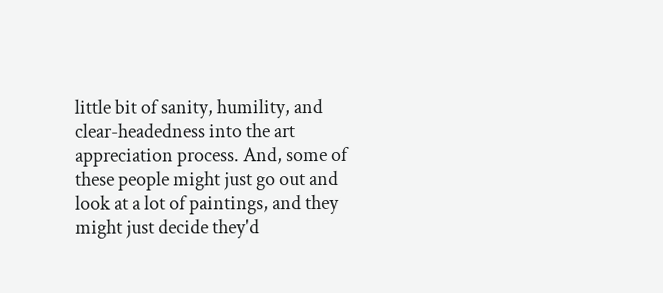little bit of sanity, humility, and clear-headedness into the art appreciation process. And, some of these people might just go out and look at a lot of paintings, and they might just decide they'd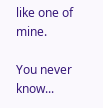like one of mine.

You never know...